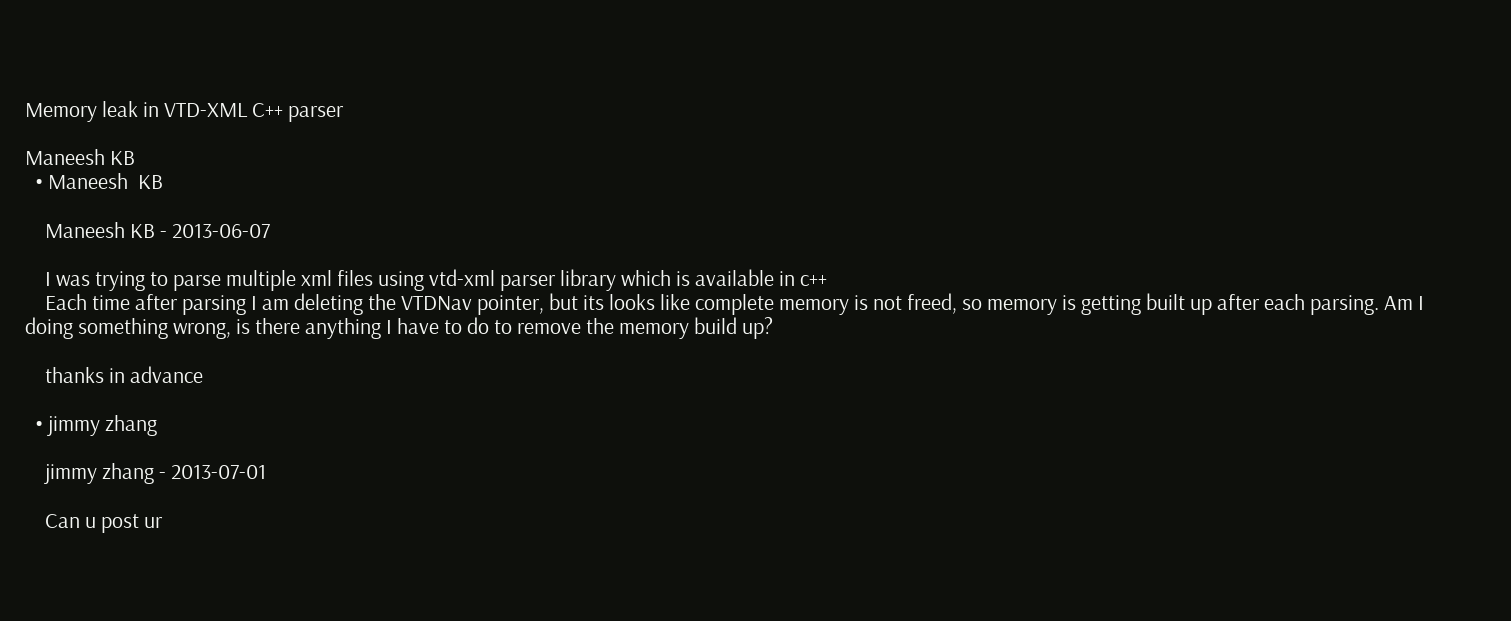Memory leak in VTD-XML C++ parser

Maneesh KB
  • Maneesh  KB

    Maneesh KB - 2013-06-07

    I was trying to parse multiple xml files using vtd-xml parser library which is available in c++
    Each time after parsing I am deleting the VTDNav pointer, but its looks like complete memory is not freed, so memory is getting built up after each parsing. Am I doing something wrong, is there anything I have to do to remove the memory build up?

    thanks in advance

  • jimmy zhang

    jimmy zhang - 2013-07-01

    Can u post ur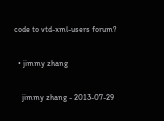code to vtd-xml-users forum?

  • jimmy zhang

    jimmy zhang - 2013-07-29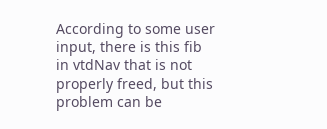According to some user input, there is this fib in vtdNav that is not properly freed, but this problem can be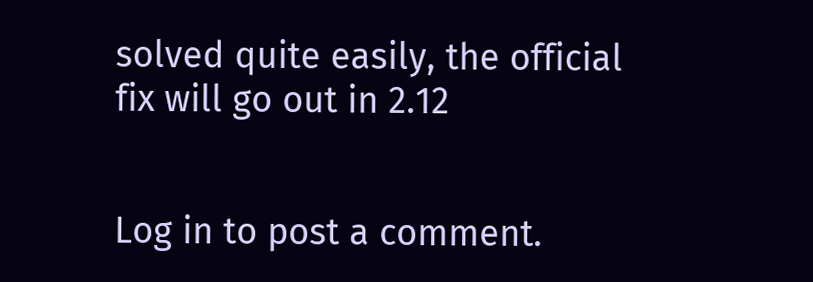solved quite easily, the official fix will go out in 2.12


Log in to post a comment.